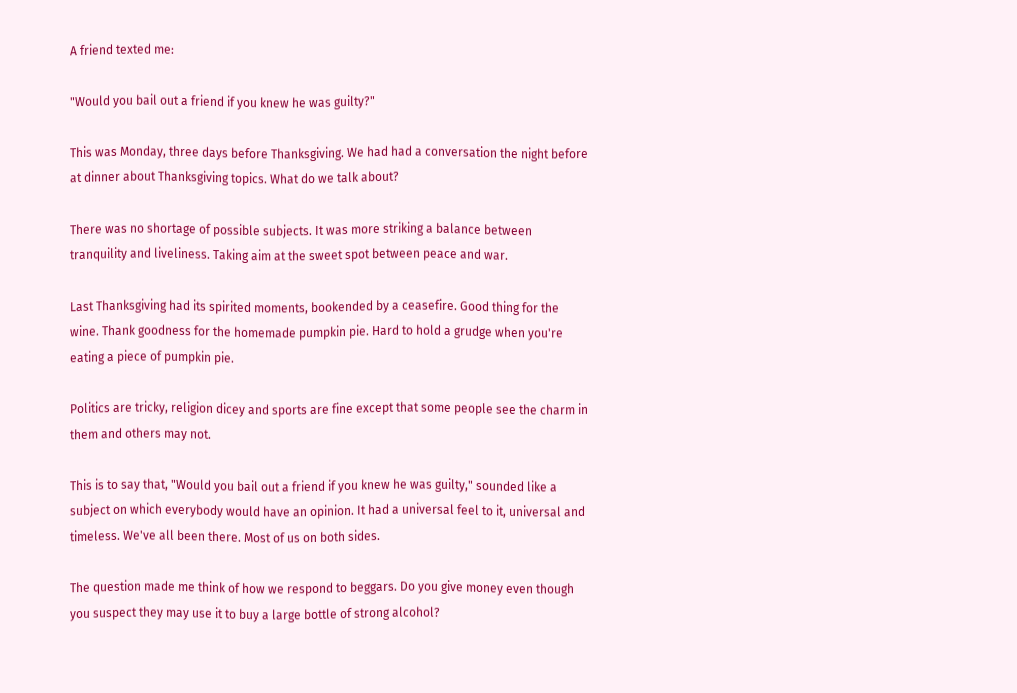A friend texted me:

"Would you bail out a friend if you knew he was guilty?"

This was Monday, three days before Thanksgiving. We had had a conversation the night before at dinner about Thanksgiving topics. What do we talk about?

There was no shortage of possible subjects. It was more striking a balance between tranquility and liveliness. Taking aim at the sweet spot between peace and war.

Last Thanksgiving had its spirited moments, bookended by a ceasefire. Good thing for the wine. Thank goodness for the homemade pumpkin pie. Hard to hold a grudge when you're eating a piece of pumpkin pie.

Politics are tricky, religion dicey and sports are fine except that some people see the charm in them and others may not.

This is to say that, "Would you bail out a friend if you knew he was guilty," sounded like a subject on which everybody would have an opinion. It had a universal feel to it, universal and timeless. We've all been there. Most of us on both sides.

The question made me think of how we respond to beggars. Do you give money even though you suspect they may use it to buy a large bottle of strong alcohol?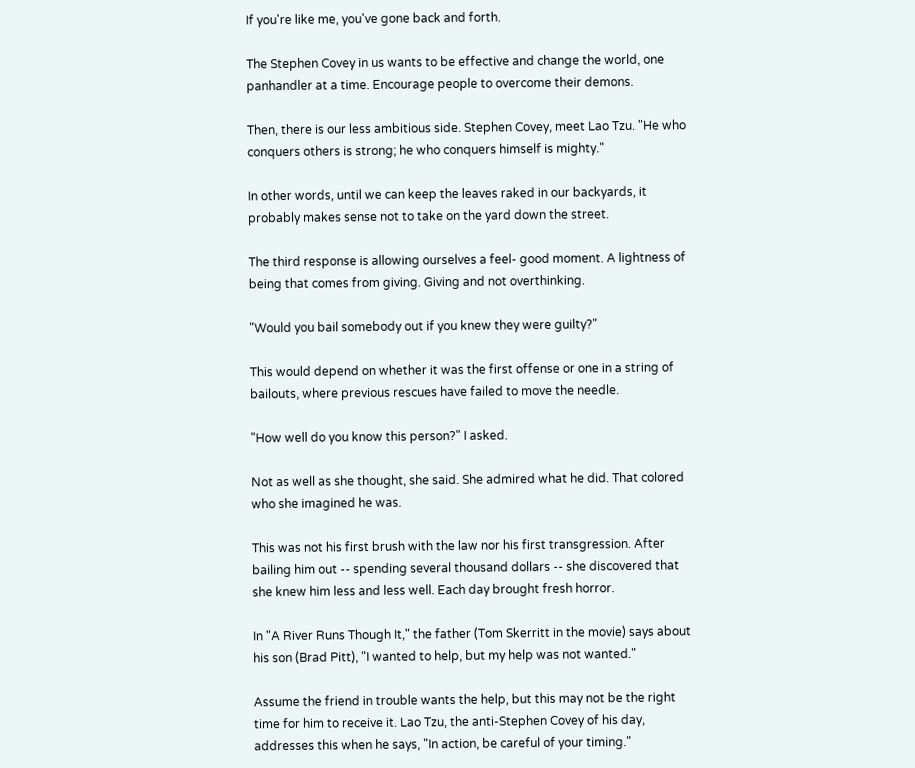If you're like me, you've gone back and forth.

The Stephen Covey in us wants to be effective and change the world, one panhandler at a time. Encourage people to overcome their demons.

Then, there is our less ambitious side. Stephen Covey, meet Lao Tzu. "He who conquers others is strong; he who conquers himself is mighty."

In other words, until we can keep the leaves raked in our backyards, it probably makes sense not to take on the yard down the street.

The third response is allowing ourselves a feel- good moment. A lightness of being that comes from giving. Giving and not overthinking.

"Would you bail somebody out if you knew they were guilty?"

This would depend on whether it was the first offense or one in a string of bailouts, where previous rescues have failed to move the needle.

"How well do you know this person?" I asked.

Not as well as she thought, she said. She admired what he did. That colored who she imagined he was.

This was not his first brush with the law nor his first transgression. After bailing him out -- spending several thousand dollars -- she discovered that she knew him less and less well. Each day brought fresh horror.

In "A River Runs Though It," the father (Tom Skerritt in the movie) says about his son (Brad Pitt), "I wanted to help, but my help was not wanted."

Assume the friend in trouble wants the help, but this may not be the right time for him to receive it. Lao Tzu, the anti-Stephen Covey of his day, addresses this when he says, "In action, be careful of your timing."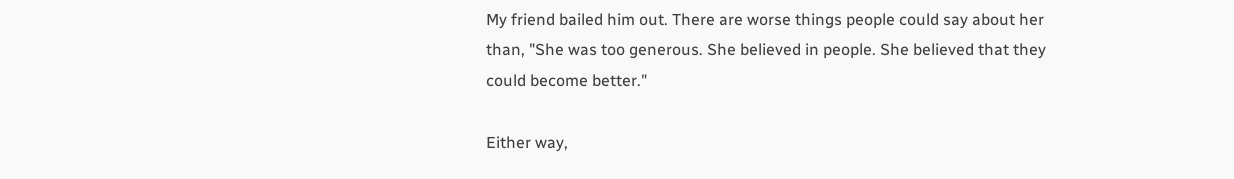My friend bailed him out. There are worse things people could say about her than, "She was too generous. She believed in people. She believed that they could become better."

Either way,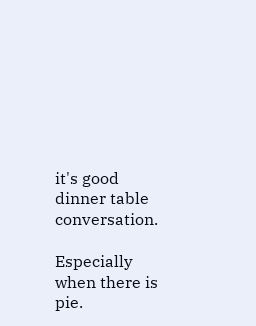it's good dinner table conversation.

Especially when there is pie.